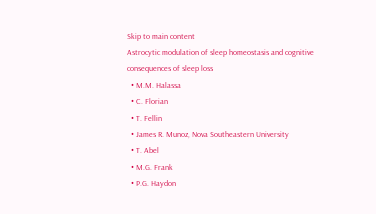Skip to main content
Astrocytic modulation of sleep homeostasis and cognitive consequences of sleep loss
  • M.M. Halassa
  • C. Florian
  • T. Fellin
  • James R. Munoz, Nova Southeastern University
  • T. Abel
  • M.G. Frank
  • P.G. Haydon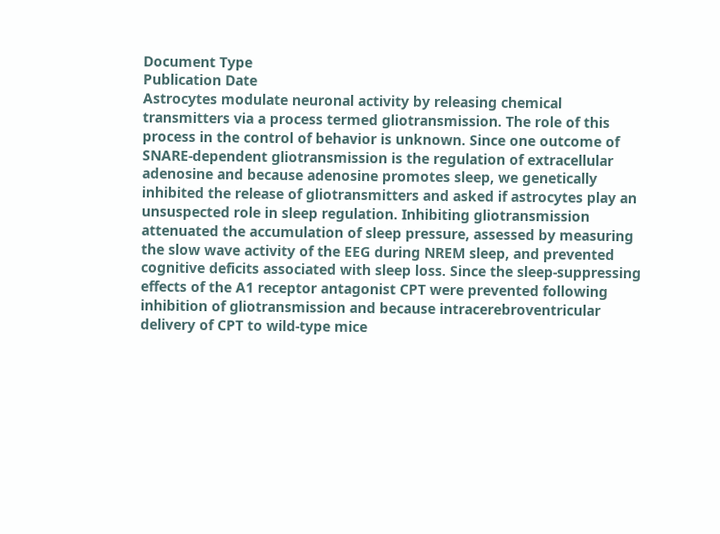Document Type
Publication Date
Astrocytes modulate neuronal activity by releasing chemical transmitters via a process termed gliotransmission. The role of this process in the control of behavior is unknown. Since one outcome of SNARE-dependent gliotransmission is the regulation of extracellular adenosine and because adenosine promotes sleep, we genetically inhibited the release of gliotransmitters and asked if astrocytes play an unsuspected role in sleep regulation. Inhibiting gliotransmission attenuated the accumulation of sleep pressure, assessed by measuring the slow wave activity of the EEG during NREM sleep, and prevented cognitive deficits associated with sleep loss. Since the sleep-suppressing effects of the A1 receptor antagonist CPT were prevented following inhibition of gliotransmission and because intracerebroventricular delivery of CPT to wild-type mice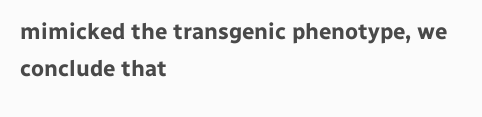mimicked the transgenic phenotype, we conclude that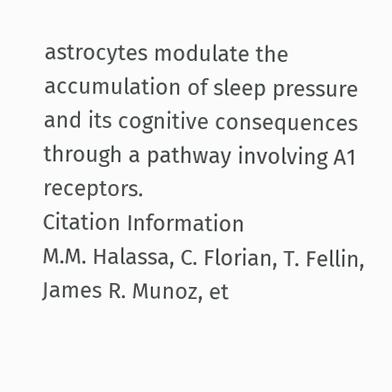astrocytes modulate the accumulation of sleep pressure and its cognitive consequences through a pathway involving A1 receptors.
Citation Information
M.M. Halassa, C. Florian, T. Fellin, James R. Munoz, et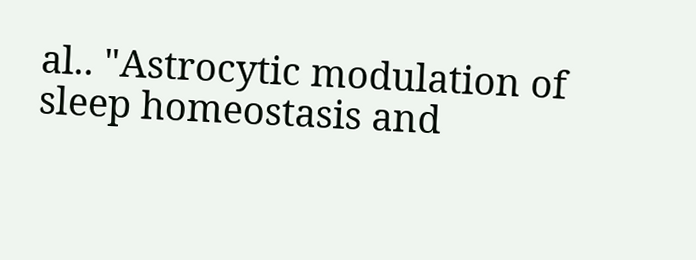al.. "Astrocytic modulation of sleep homeostasis and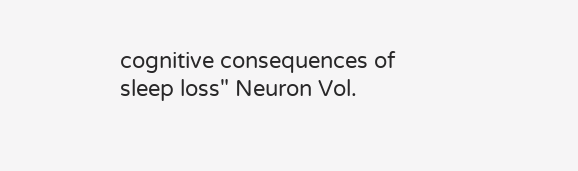cognitive consequences of sleep loss" Neuron Vol.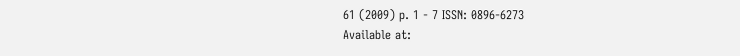61 (2009) p. 1 - 7 ISSN: 0896-6273
Available at: